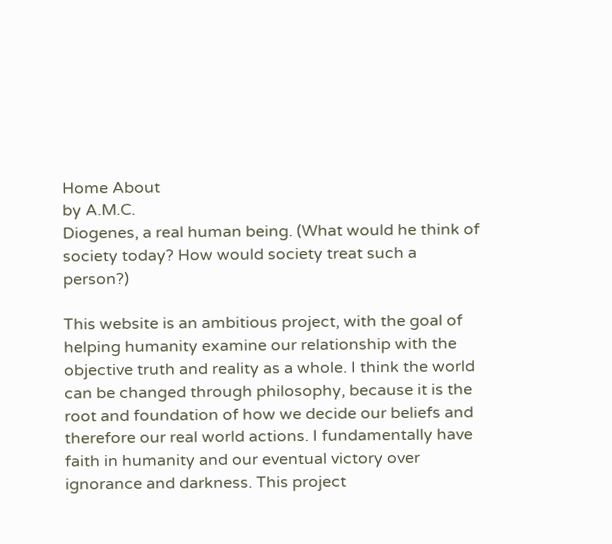Home About
by A.M.C.
Diogenes, a real human being. (What would he think of society today? How would society treat such a person?)

This website is an ambitious project, with the goal of helping humanity examine our relationship with the objective truth and reality as a whole. I think the world can be changed through philosophy, because it is the root and foundation of how we decide our beliefs and therefore our real world actions. I fundamentally have faith in humanity and our eventual victory over ignorance and darkness. This project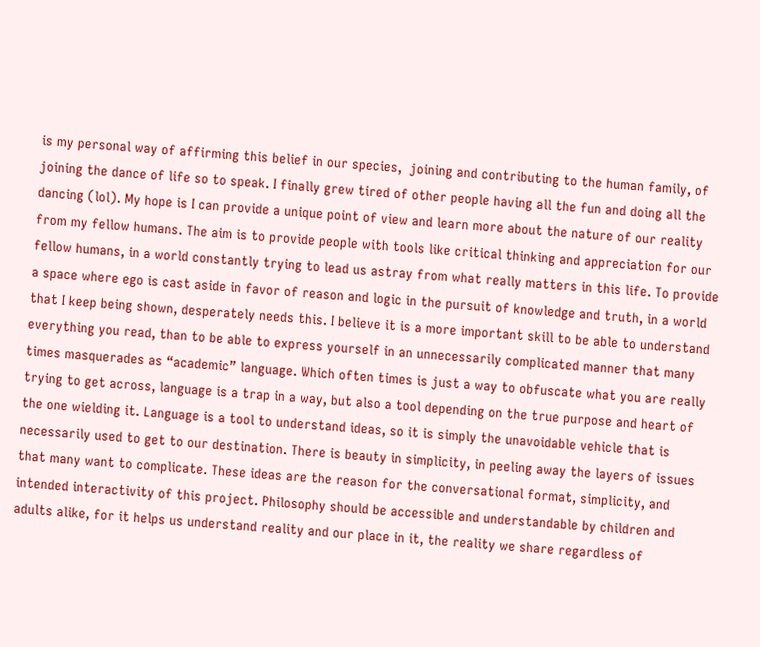is my personal way of affirming this belief in our species,  joining and contributing to the human family, of joining the dance of life so to speak. I finally grew tired of other people having all the fun and doing all the dancing (lol). My hope is I can provide a unique point of view and learn more about the nature of our reality from my fellow humans. The aim is to provide people with tools like critical thinking and appreciation for our fellow humans, in a world constantly trying to lead us astray from what really matters in this life. To provide a space where ego is cast aside in favor of reason and logic in the pursuit of knowledge and truth, in a world that I keep being shown, desperately needs this. I believe it is a more important skill to be able to understand everything you read, than to be able to express yourself in an unnecessarily complicated manner that many times masquerades as “academic” language. Which often times is just a way to obfuscate what you are really trying to get across, language is a trap in a way, but also a tool depending on the true purpose and heart of the one wielding it. Language is a tool to understand ideas, so it is simply the unavoidable vehicle that is  necessarily used to get to our destination. There is beauty in simplicity, in peeling away the layers of issues that many want to complicate. These ideas are the reason for the conversational format, simplicity, and intended interactivity of this project. Philosophy should be accessible and understandable by children and adults alike, for it helps us understand reality and our place in it, the reality we share regardless of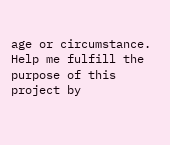age or circumstance. Help me fulfill the purpose of this project by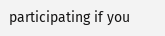participating if you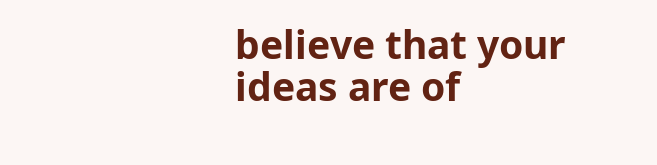believe that your ideas are of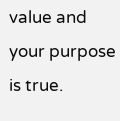value and your purpose is true.